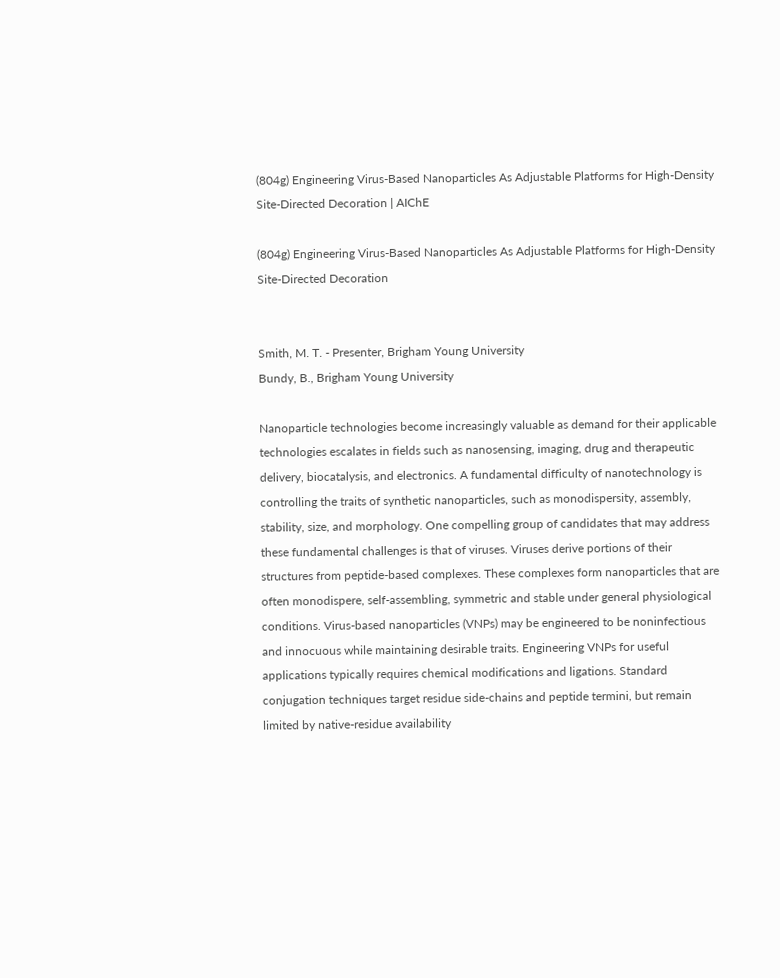(804g) Engineering Virus-Based Nanoparticles As Adjustable Platforms for High-Density Site-Directed Decoration | AIChE

(804g) Engineering Virus-Based Nanoparticles As Adjustable Platforms for High-Density Site-Directed Decoration


Smith, M. T. - Presenter, Brigham Young University
Bundy, B., Brigham Young University

Nanoparticle technologies become increasingly valuable as demand for their applicable technologies escalates in fields such as nanosensing, imaging, drug and therapeutic delivery, biocatalysis, and electronics. A fundamental difficulty of nanotechnology is controlling the traits of synthetic nanoparticles, such as monodispersity, assembly, stability, size, and morphology. One compelling group of candidates that may address these fundamental challenges is that of viruses. Viruses derive portions of their structures from peptide-based complexes. These complexes form nanoparticles that are often monodispere, self-assembling, symmetric and stable under general physiological conditions. Virus-based nanoparticles (VNPs) may be engineered to be noninfectious and innocuous while maintaining desirable traits. Engineering VNPs for useful applications typically requires chemical modifications and ligations. Standard conjugation techniques target residue side-chains and peptide termini, but remain limited by native-residue availability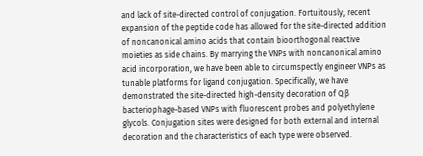and lack of site-directed control of conjugation. Fortuitously, recent expansion of the peptide code has allowed for the site-directed addition of noncanonical amino acids that contain bioorthogonal reactive moieties as side chains. By marrying the VNPs with noncanonical amino acid incorporation, we have been able to circumspectly engineer VNPs as tunable platforms for ligand conjugation. Specifically, we have demonstrated the site-directed high-density decoration of Qβ bacteriophage-based VNPs with fluorescent probes and polyethylene glycols. Conjugation sites were designed for both external and internal decoration and the characteristics of each type were observed.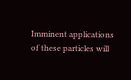Imminent applications of these particles will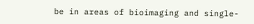be in areas of bioimaging and single-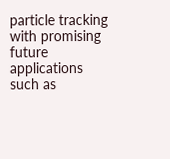particle tracking with promising future applications such as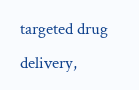targeted drug delivery,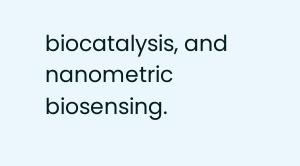biocatalysis, and nanometric biosensing.